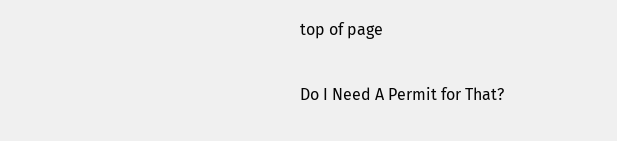top of page

Do I Need A Permit for That?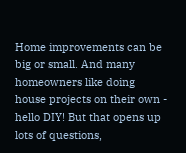Home improvements can be big or small. And many homeowners like doing house projects on their own - hello DIY! But that opens up lots of questions,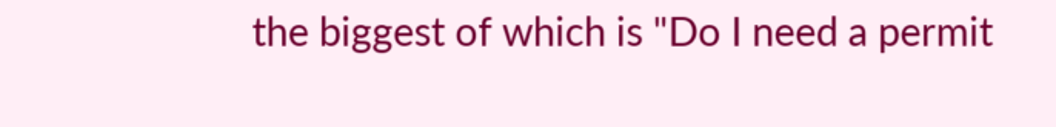the biggest of which is "Do I need a permit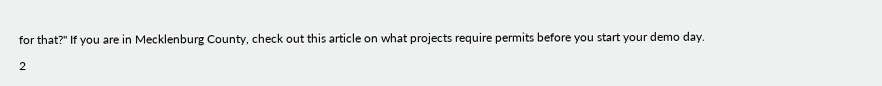for that?" If you are in Mecklenburg County, check out this article on what projects require permits before you start your demo day.

2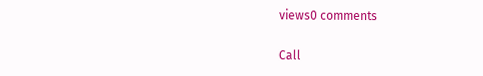views0 comments

Call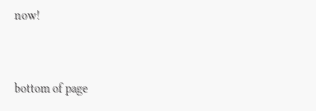now!


bottom of page